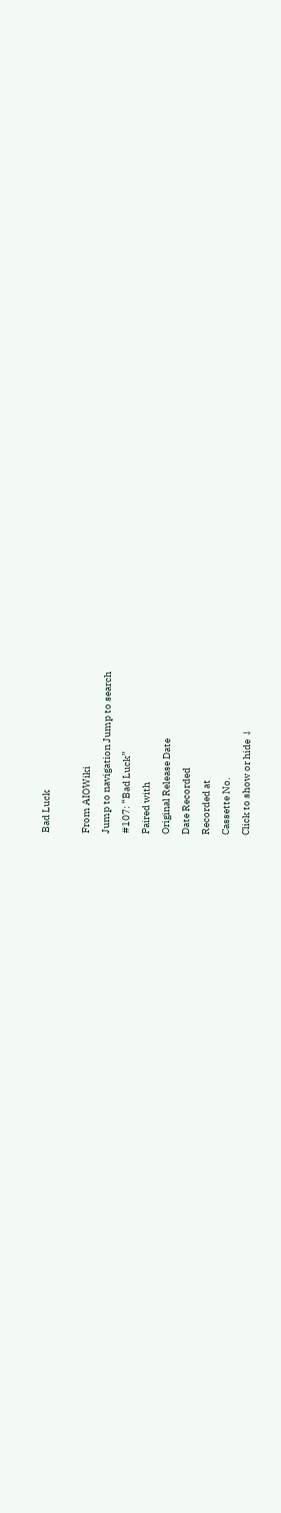Bad Luck

From AIOWiki
Jump to navigation Jump to search
#107: “Bad Luck”
Paired with
Original Release Date
Date Recorded
Recorded at
Cassette No.
Click to show or hide ↓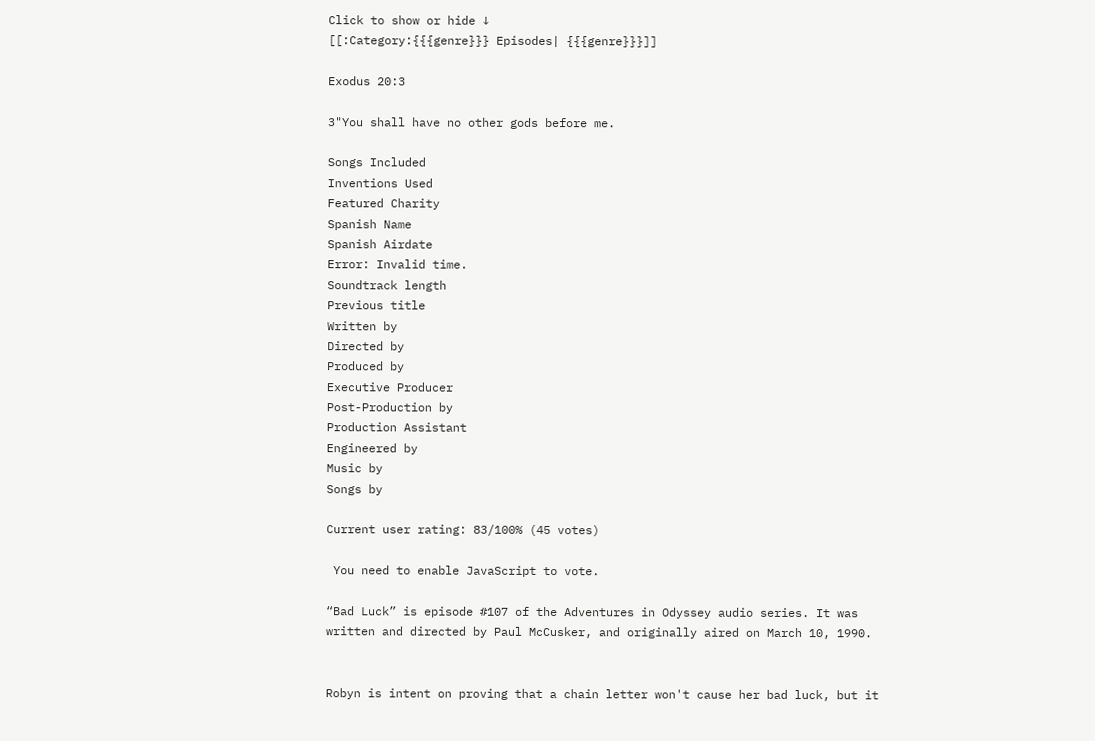Click to show or hide ↓
[[:Category:{{{genre}}} Episodes| {{{genre}}}]]

Exodus 20:3

3"You shall have no other gods before me.

Songs Included
Inventions Used
Featured Charity
Spanish Name
Spanish Airdate
Error: Invalid time.
Soundtrack length
Previous title
Written by
Directed by
Produced by
Executive Producer
Post-Production by
Production Assistant
Engineered by
Music by
Songs by

Current user rating: 83/100% (45 votes)

 You need to enable JavaScript to vote.

“Bad Luck” is episode #107 of the Adventures in Odyssey audio series. It was written and directed by Paul McCusker, and originally aired on March 10, 1990.


Robyn is intent on proving that a chain letter won't cause her bad luck, but it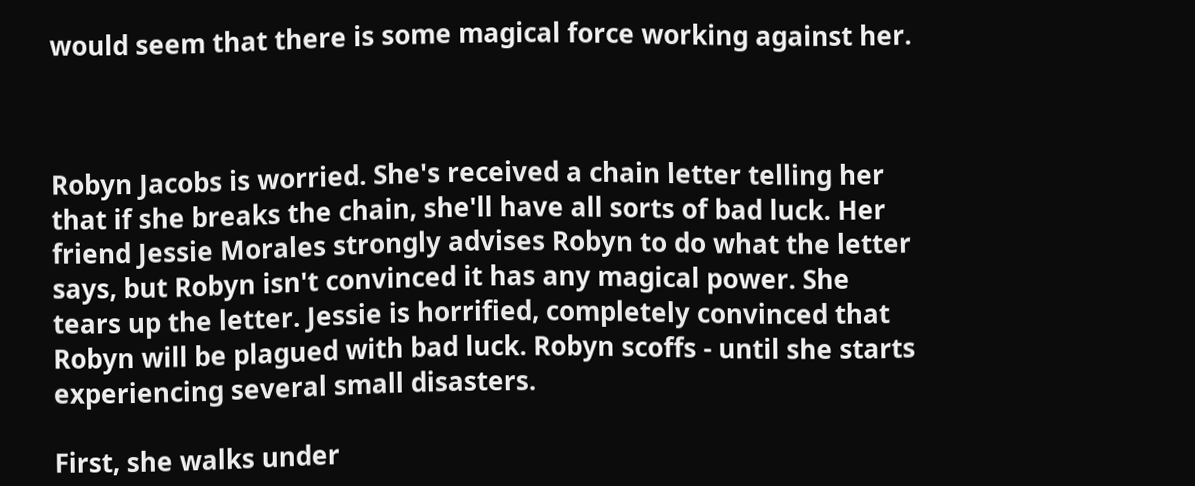would seem that there is some magical force working against her.



Robyn Jacobs is worried. She's received a chain letter telling her that if she breaks the chain, she'll have all sorts of bad luck. Her friend Jessie Morales strongly advises Robyn to do what the letter says, but Robyn isn't convinced it has any magical power. She tears up the letter. Jessie is horrified, completely convinced that Robyn will be plagued with bad luck. Robyn scoffs - until she starts experiencing several small disasters.

First, she walks under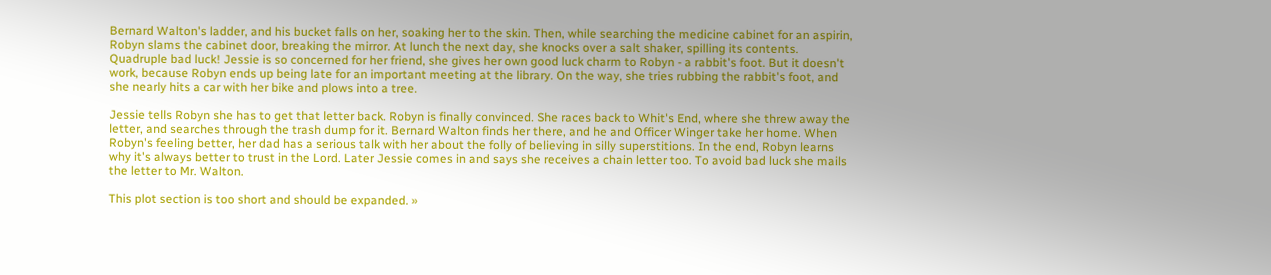Bernard Walton's ladder, and his bucket falls on her, soaking her to the skin. Then, while searching the medicine cabinet for an aspirin, Robyn slams the cabinet door, breaking the mirror. At lunch the next day, she knocks over a salt shaker, spilling its contents. Quadruple bad luck! Jessie is so concerned for her friend, she gives her own good luck charm to Robyn - a rabbit's foot. But it doesn't work, because Robyn ends up being late for an important meeting at the library. On the way, she tries rubbing the rabbit's foot, and she nearly hits a car with her bike and plows into a tree.

Jessie tells Robyn she has to get that letter back. Robyn is finally convinced. She races back to Whit's End, where she threw away the letter, and searches through the trash dump for it. Bernard Walton finds her there, and he and Officer Winger take her home. When Robyn's feeling better, her dad has a serious talk with her about the folly of believing in silly superstitions. In the end, Robyn learns why it's always better to trust in the Lord. Later Jessie comes in and says she receives a chain letter too. To avoid bad luck she mails the letter to Mr. Walton.

This plot section is too short and should be expanded. »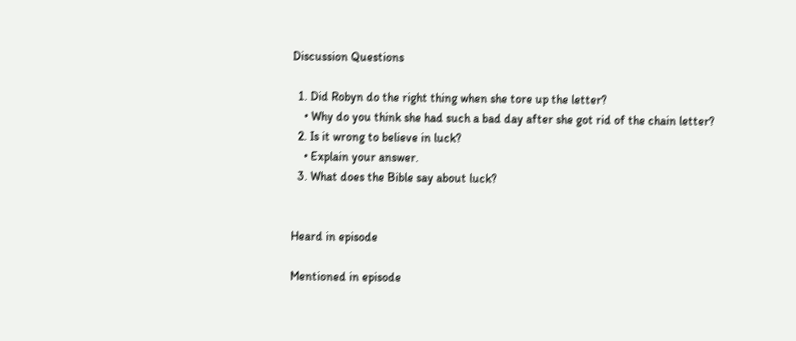Discussion Questions

  1. Did Robyn do the right thing when she tore up the letter?
    • Why do you think she had such a bad day after she got rid of the chain letter?
  2. Is it wrong to believe in luck?
    • Explain your answer.
  3. What does the Bible say about luck?


Heard in episode

Mentioned in episode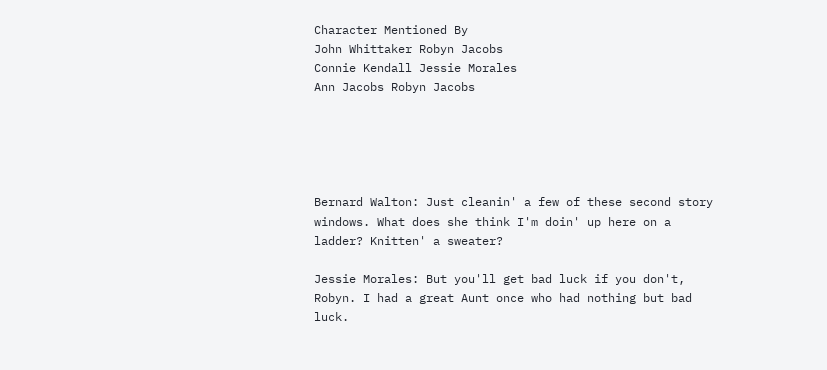Character Mentioned By
John Whittaker Robyn Jacobs
Connie Kendall Jessie Morales
Ann Jacobs Robyn Jacobs





Bernard Walton: Just cleanin' a few of these second story windows. What does she think I'm doin' up here on a ladder? Knitten' a sweater?

Jessie Morales: But you'll get bad luck if you don't, Robyn. I had a great Aunt once who had nothing but bad luck.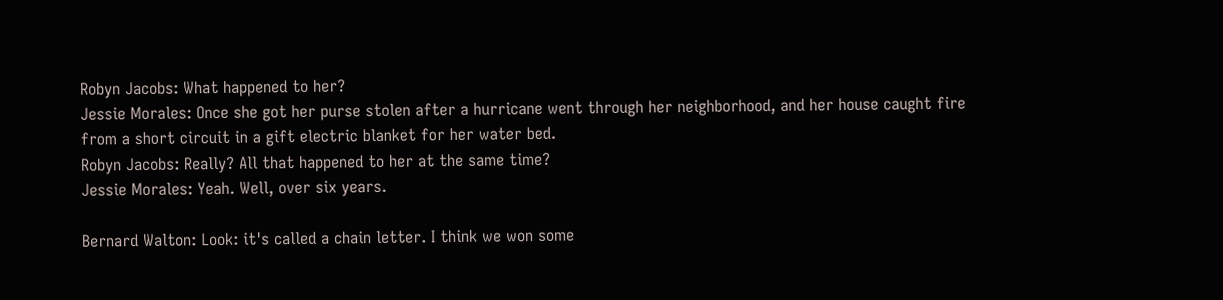Robyn Jacobs: What happened to her?
Jessie Morales: Once she got her purse stolen after a hurricane went through her neighborhood, and her house caught fire from a short circuit in a gift electric blanket for her water bed.
Robyn Jacobs: Really? All that happened to her at the same time?
Jessie Morales: Yeah. Well, over six years.

Bernard Walton: Look: it's called a chain letter. I think we won some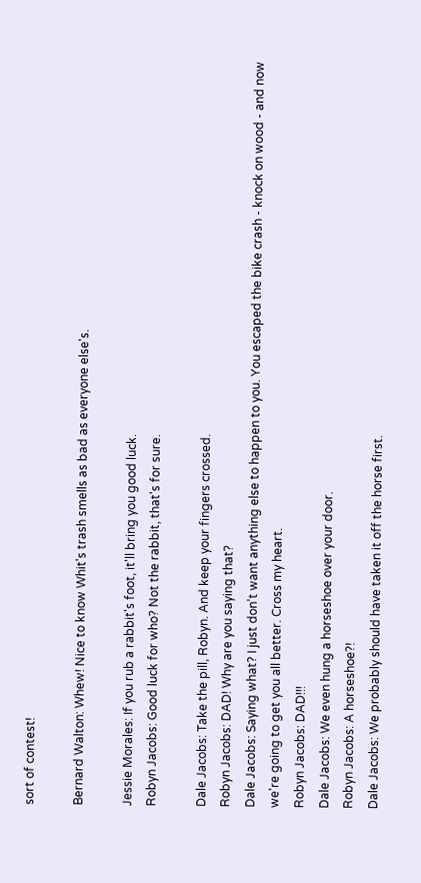sort of contest!

Bernard Walton: Whew! Nice to know Whit's trash smells as bad as everyone else's.

Jessie Morales: If you rub a rabbit's foot, it'll bring you good luck.
Robyn Jacobs: Good luck for who? Not the rabbit, that's for sure.

Dale Jacobs: Take the pill, Robyn. And keep your fingers crossed.
Robyn Jacobs: DAD! Why are you saying that?
Dale Jacobs: Saying what? I just don't want anything else to happen to you. You escaped the bike crash - knock on wood - and now we're going to get you all better. Cross my heart.
Robyn Jacobs: DAD!!!
Dale Jacobs: We even hung a horseshoe over your door.
Robyn Jacobs: A horseshoe?!
Dale Jacobs: We probably should have taken it off the horse first.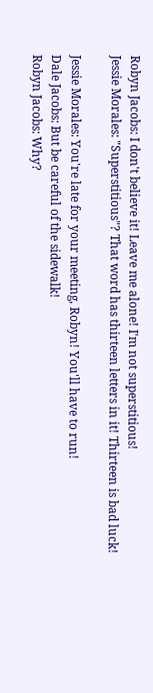Robyn Jacobs: I don't believe it! Leave me alone! I'm not superstitious!
Jessie Morales: "Superstitious"? That word has thirteen letters in it! Thirteen is bad luck!

Jessie Morales: You're late for your meeting, Robyn! You'll have to run!
Dale Jacobs: But be careful of the sidewalk!
Robyn Jacobs: Why?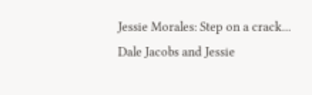Jessie Morales: Step on a crack...
Dale Jacobs and Jessie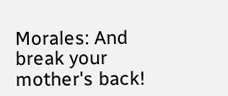Morales: And break your mother's back!